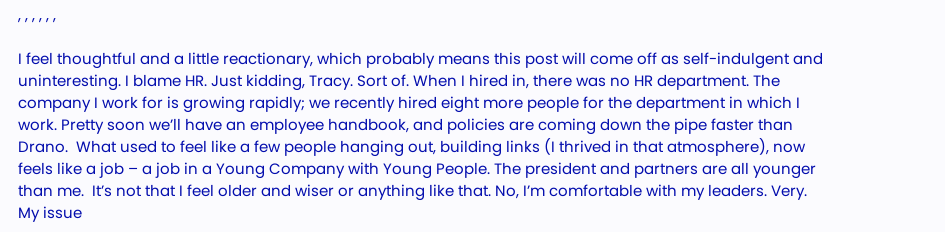, , , , , ,

I feel thoughtful and a little reactionary, which probably means this post will come off as self-indulgent and uninteresting. I blame HR. Just kidding, Tracy. Sort of. When I hired in, there was no HR department. The company I work for is growing rapidly; we recently hired eight more people for the department in which I work. Pretty soon we’ll have an employee handbook, and policies are coming down the pipe faster than Drano.  What used to feel like a few people hanging out, building links (I thrived in that atmosphere), now feels like a job – a job in a Young Company with Young People. The president and partners are all younger than me.  It’s not that I feel older and wiser or anything like that. No, I’m comfortable with my leaders. Very. My issue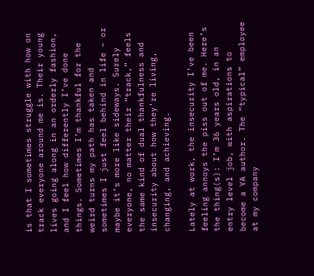is that I sometimes struggle with how on track everyone around me is. Their young lives going along in an orderly fashion, and I feel how differently I’ve done things. Sometimes I’m thankful for the weird turns my path has taken and sometimes I just feel behind in life – or maybe it’s more like sideways. Surely everyone, no matter their “track,” feels the same kind of dual thankfulness and insecurity about how they’re living, changing, and achieving.

Lately at work, the insecurity I’ve been feeling annoys the piss out of me. Here’s the thing(s): I’m 36 years old, in an entry level job, with aspirations to become a YA author. The “typical” employee at my company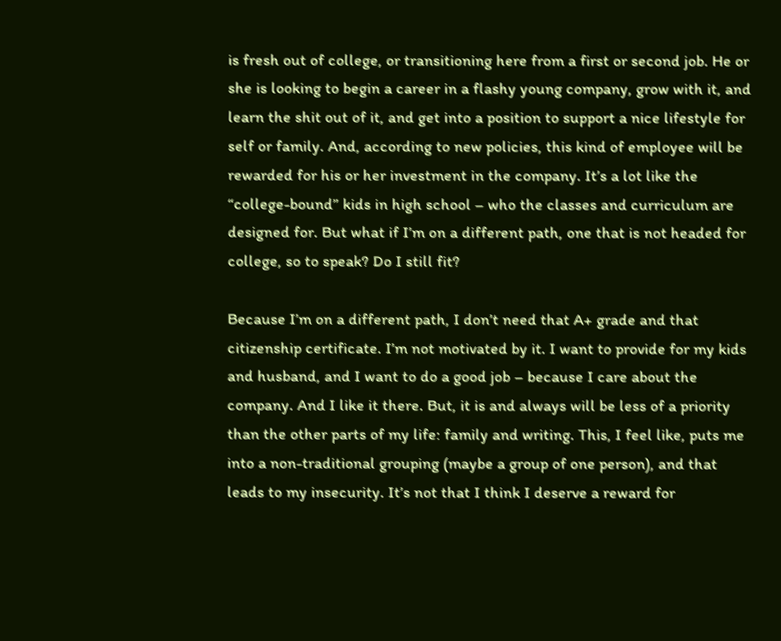is fresh out of college, or transitioning here from a first or second job. He or she is looking to begin a career in a flashy young company, grow with it, and learn the shit out of it, and get into a position to support a nice lifestyle for self or family. And, according to new policies, this kind of employee will be rewarded for his or her investment in the company. It’s a lot like the “college-bound” kids in high school – who the classes and curriculum are designed for. But what if I’m on a different path, one that is not headed for college, so to speak? Do I still fit?

Because I’m on a different path, I don’t need that A+ grade and that citizenship certificate. I’m not motivated by it. I want to provide for my kids and husband, and I want to do a good job – because I care about the company. And I like it there. But, it is and always will be less of a priority than the other parts of my life: family and writing. This, I feel like, puts me into a non-traditional grouping (maybe a group of one person), and that leads to my insecurity. It’s not that I think I deserve a reward for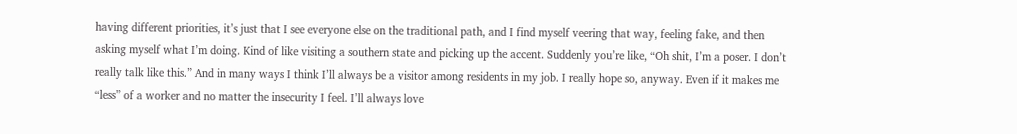having different priorities, it’s just that I see everyone else on the traditional path, and I find myself veering that way, feeling fake, and then asking myself what I’m doing. Kind of like visiting a southern state and picking up the accent. Suddenly you’re like, “Oh shit, I’m a poser. I don’t really talk like this.” And in many ways I think I’ll always be a visitor among residents in my job. I really hope so, anyway. Even if it makes me “less” of a worker and no matter the insecurity I feel. I’ll always love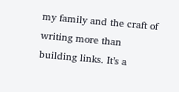my family and the craft of writing more than building links. It’s a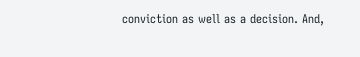conviction as well as a decision. And,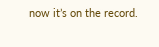now it’s on the record.